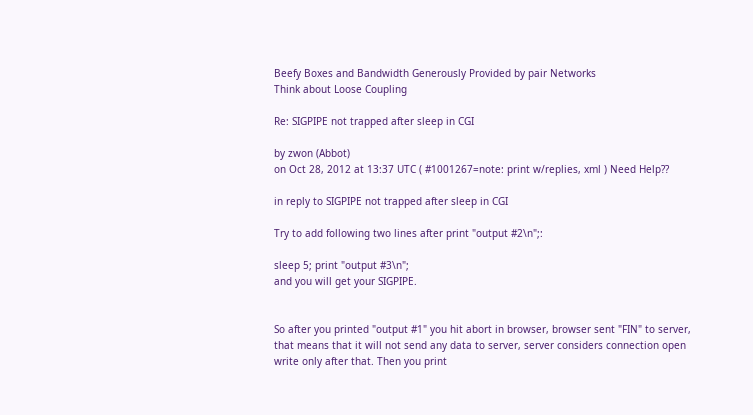Beefy Boxes and Bandwidth Generously Provided by pair Networks
Think about Loose Coupling

Re: SIGPIPE not trapped after sleep in CGI

by zwon (Abbot)
on Oct 28, 2012 at 13:37 UTC ( #1001267=note: print w/replies, xml ) Need Help??

in reply to SIGPIPE not trapped after sleep in CGI

Try to add following two lines after print "output #2\n";:

sleep 5; print "output #3\n";
and you will get your SIGPIPE.


So after you printed "output #1" you hit abort in browser, browser sent "FIN" to server, that means that it will not send any data to server, server considers connection open write only after that. Then you print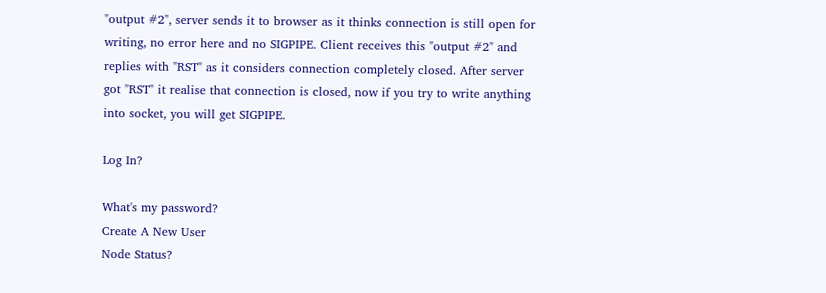"output #2", server sends it to browser as it thinks connection is still open for writing, no error here and no SIGPIPE. Client receives this "output #2" and replies with "RST" as it considers connection completely closed. After server got "RST" it realise that connection is closed, now if you try to write anything into socket, you will get SIGPIPE.

Log In?

What's my password?
Create A New User
Node Status?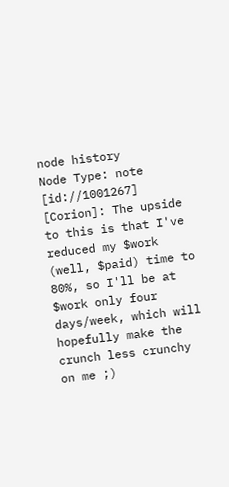node history
Node Type: note [id://1001267]
[Corion]: The upside to this is that I've reduced my $work (well, $paid) time to 80%, so I'll be at $work only four days/week, which will hopefully make the crunch less crunchy on me ;)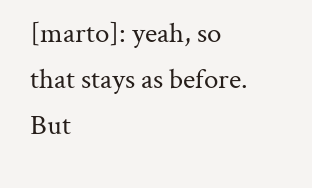[marto]: yeah, so that stays as before. But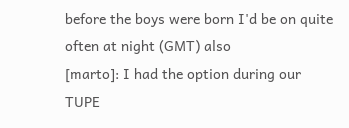before the boys were born I'd be on quite often at night (GMT) also
[marto]: I had the option during our TUPE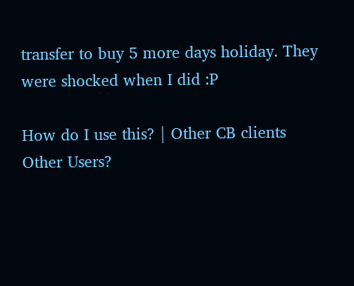transfer to buy 5 more days holiday. They were shocked when I did :P

How do I use this? | Other CB clients
Other Users?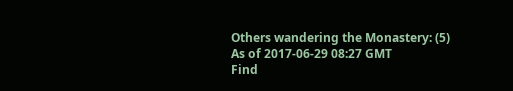Others wandering the Monastery: (5)
As of 2017-06-29 08:27 GMT
Find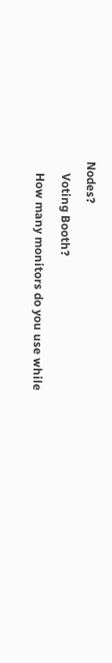Nodes?
    Voting Booth?
    How many monitors do you use while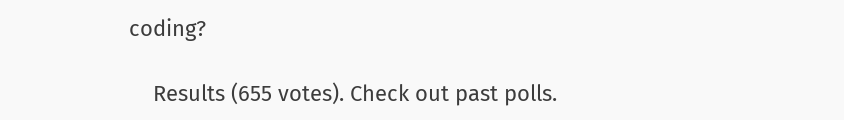coding?

    Results (655 votes). Check out past polls.